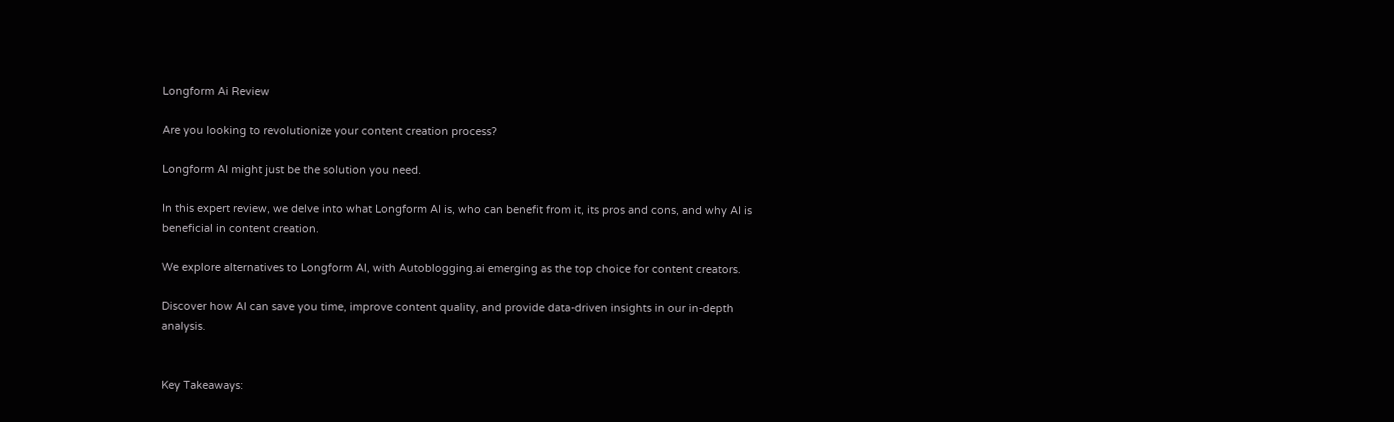Longform Ai Review

Are you looking to revolutionize your content creation process?

Longform AI might just be the solution you need.

In this expert review, we delve into what Longform AI is, who can benefit from it, its pros and cons, and why AI is beneficial in content creation.

We explore alternatives to Longform AI, with Autoblogging.ai emerging as the top choice for content creators.

Discover how AI can save you time, improve content quality, and provide data-driven insights in our in-depth analysis.


Key Takeaways: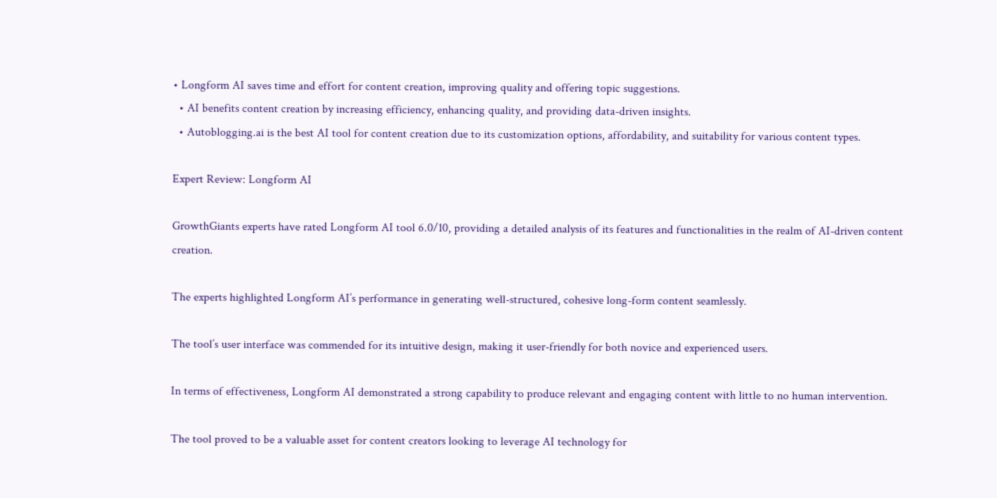• Longform AI saves time and effort for content creation, improving quality and offering topic suggestions.
  • AI benefits content creation by increasing efficiency, enhancing quality, and providing data-driven insights.
  • Autoblogging.ai is the best AI tool for content creation due to its customization options, affordability, and suitability for various content types.

Expert Review: Longform AI

GrowthGiants experts have rated Longform AI tool 6.0/10, providing a detailed analysis of its features and functionalities in the realm of AI-driven content creation.

The experts highlighted Longform AI’s performance in generating well-structured, cohesive long-form content seamlessly.

The tool’s user interface was commended for its intuitive design, making it user-friendly for both novice and experienced users.

In terms of effectiveness, Longform AI demonstrated a strong capability to produce relevant and engaging content with little to no human intervention.

The tool proved to be a valuable asset for content creators looking to leverage AI technology for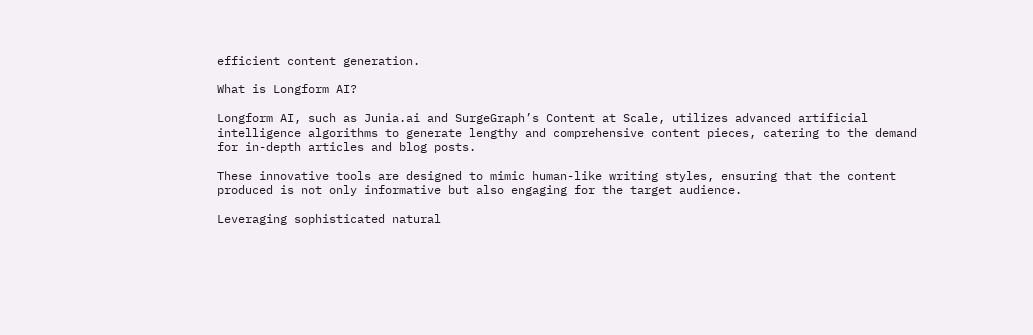efficient content generation.

What is Longform AI?

Longform AI, such as Junia.ai and SurgeGraph’s Content at Scale, utilizes advanced artificial intelligence algorithms to generate lengthy and comprehensive content pieces, catering to the demand for in-depth articles and blog posts.

These innovative tools are designed to mimic human-like writing styles, ensuring that the content produced is not only informative but also engaging for the target audience.

Leveraging sophisticated natural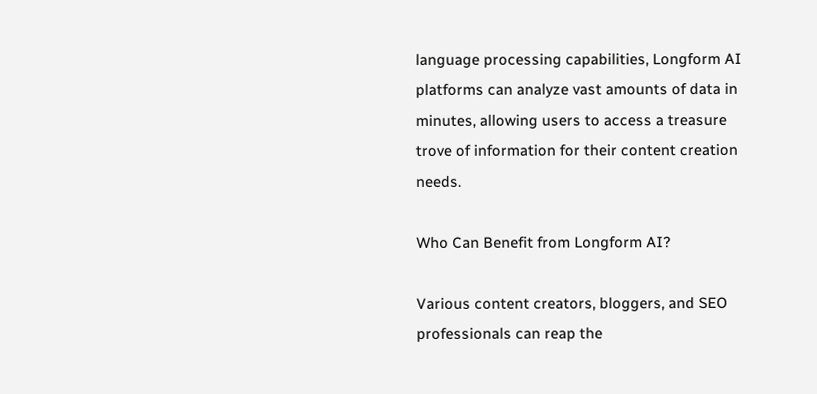language processing capabilities, Longform AI platforms can analyze vast amounts of data in minutes, allowing users to access a treasure trove of information for their content creation needs.

Who Can Benefit from Longform AI?

Various content creators, bloggers, and SEO professionals can reap the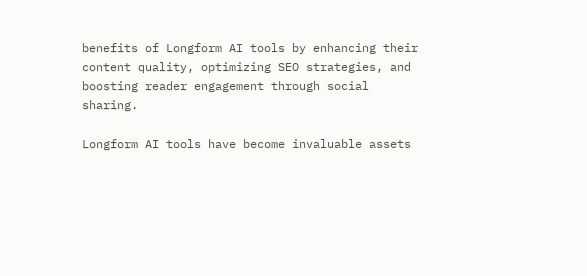benefits of Longform AI tools by enhancing their content quality, optimizing SEO strategies, and boosting reader engagement through social sharing.

Longform AI tools have become invaluable assets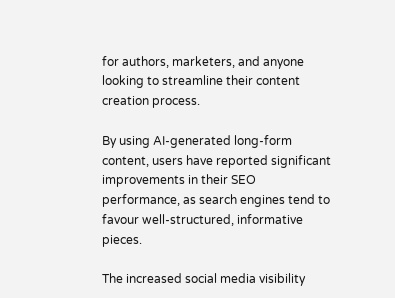for authors, marketers, and anyone looking to streamline their content creation process.

By using AI-generated long-form content, users have reported significant improvements in their SEO performance, as search engines tend to favour well-structured, informative pieces.

The increased social media visibility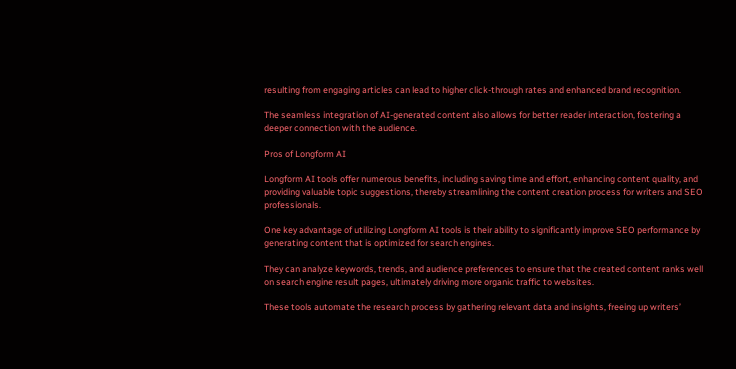resulting from engaging articles can lead to higher click-through rates and enhanced brand recognition.

The seamless integration of AI-generated content also allows for better reader interaction, fostering a deeper connection with the audience.

Pros of Longform AI

Longform AI tools offer numerous benefits, including saving time and effort, enhancing content quality, and providing valuable topic suggestions, thereby streamlining the content creation process for writers and SEO professionals.

One key advantage of utilizing Longform AI tools is their ability to significantly improve SEO performance by generating content that is optimized for search engines.

They can analyze keywords, trends, and audience preferences to ensure that the created content ranks well on search engine result pages, ultimately driving more organic traffic to websites.

These tools automate the research process by gathering relevant data and insights, freeing up writers’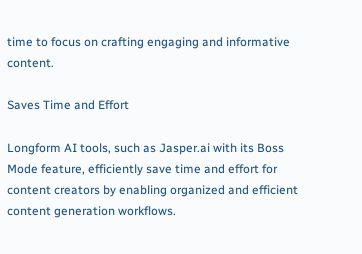time to focus on crafting engaging and informative content.

Saves Time and Effort

Longform AI tools, such as Jasper.ai with its Boss Mode feature, efficiently save time and effort for content creators by enabling organized and efficient content generation workflows.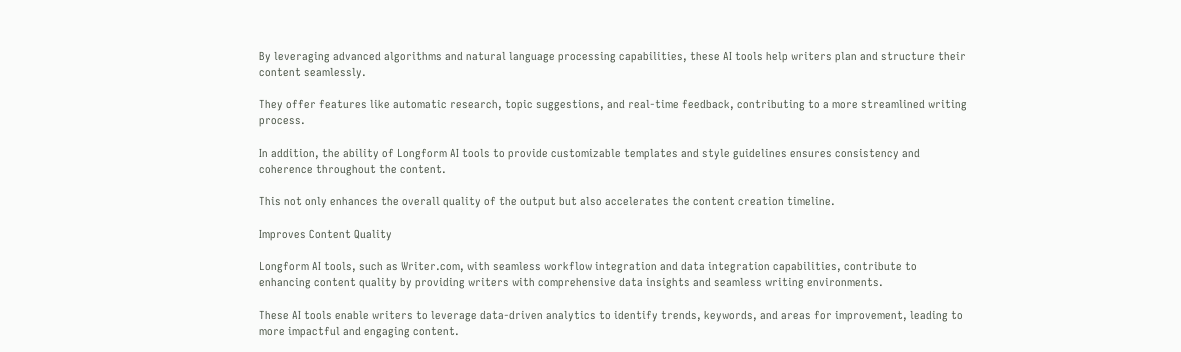By leveraging advanced algorithms and natural language processing capabilities, these AI tools help writers plan and structure their content seamlessly.

They offer features like automatic research, topic suggestions, and real-time feedback, contributing to a more streamlined writing process.

In addition, the ability of Longform AI tools to provide customizable templates and style guidelines ensures consistency and coherence throughout the content.

This not only enhances the overall quality of the output but also accelerates the content creation timeline.

Improves Content Quality

Longform AI tools, such as Writer.com, with seamless workflow integration and data integration capabilities, contribute to enhancing content quality by providing writers with comprehensive data insights and seamless writing environments.

These AI tools enable writers to leverage data-driven analytics to identify trends, keywords, and areas for improvement, leading to more impactful and engaging content.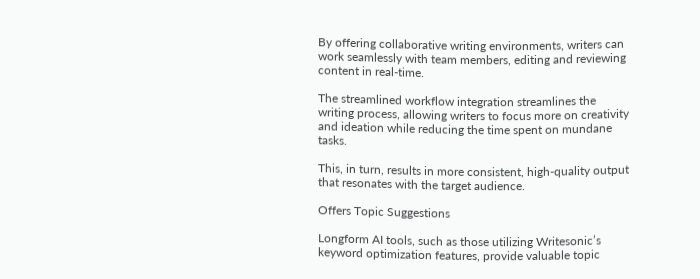By offering collaborative writing environments, writers can work seamlessly with team members, editing and reviewing content in real-time.

The streamlined workflow integration streamlines the writing process, allowing writers to focus more on creativity and ideation while reducing the time spent on mundane tasks.

This, in turn, results in more consistent, high-quality output that resonates with the target audience.

Offers Topic Suggestions

Longform AI tools, such as those utilizing Writesonic’s keyword optimization features, provide valuable topic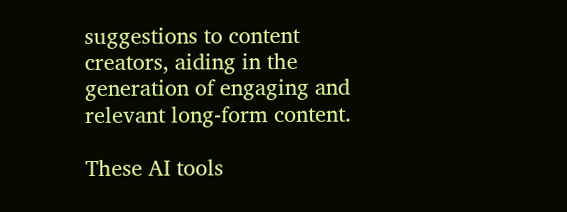suggestions to content creators, aiding in the generation of engaging and relevant long-form content.

These AI tools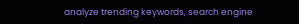analyze trending keywords, search engine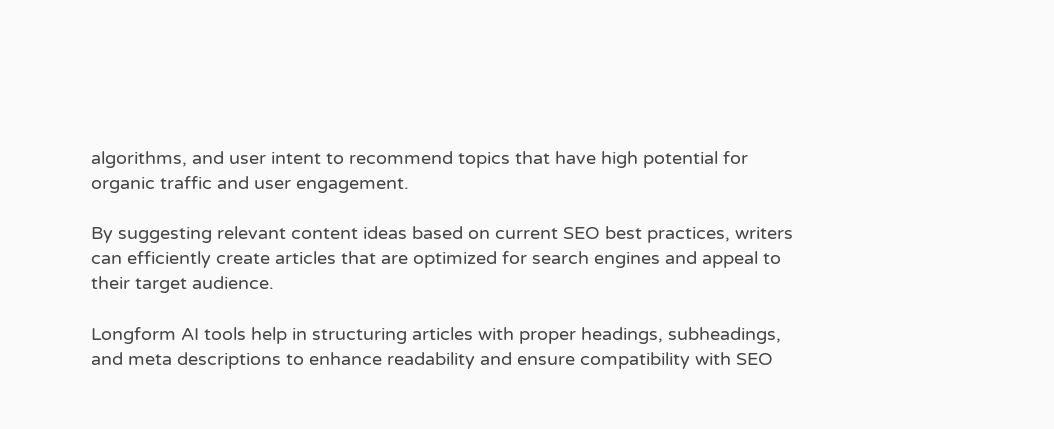algorithms, and user intent to recommend topics that have high potential for organic traffic and user engagement.

By suggesting relevant content ideas based on current SEO best practices, writers can efficiently create articles that are optimized for search engines and appeal to their target audience.

Longform AI tools help in structuring articles with proper headings, subheadings, and meta descriptions to enhance readability and ensure compatibility with SEO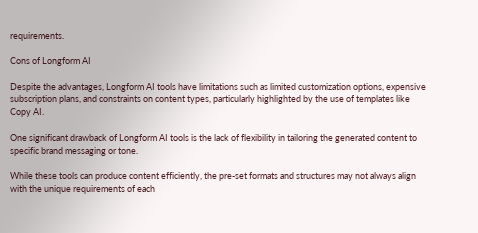requirements.

Cons of Longform AI

Despite the advantages, Longform AI tools have limitations such as limited customization options, expensive subscription plans, and constraints on content types, particularly highlighted by the use of templates like Copy AI.

One significant drawback of Longform AI tools is the lack of flexibility in tailoring the generated content to specific brand messaging or tone.

While these tools can produce content efficiently, the pre-set formats and structures may not always align with the unique requirements of each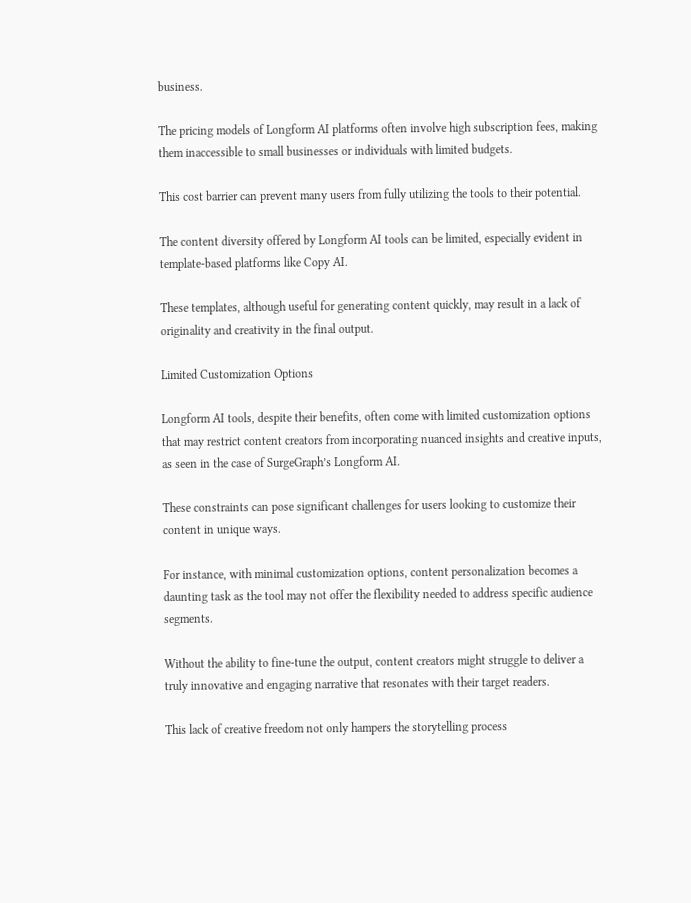business.

The pricing models of Longform AI platforms often involve high subscription fees, making them inaccessible to small businesses or individuals with limited budgets.

This cost barrier can prevent many users from fully utilizing the tools to their potential.

The content diversity offered by Longform AI tools can be limited, especially evident in template-based platforms like Copy AI.

These templates, although useful for generating content quickly, may result in a lack of originality and creativity in the final output.

Limited Customization Options

Longform AI tools, despite their benefits, often come with limited customization options that may restrict content creators from incorporating nuanced insights and creative inputs, as seen in the case of SurgeGraph’s Longform AI.

These constraints can pose significant challenges for users looking to customize their content in unique ways.

For instance, with minimal customization options, content personalization becomes a daunting task as the tool may not offer the flexibility needed to address specific audience segments.

Without the ability to fine-tune the output, content creators might struggle to deliver a truly innovative and engaging narrative that resonates with their target readers.

This lack of creative freedom not only hampers the storytelling process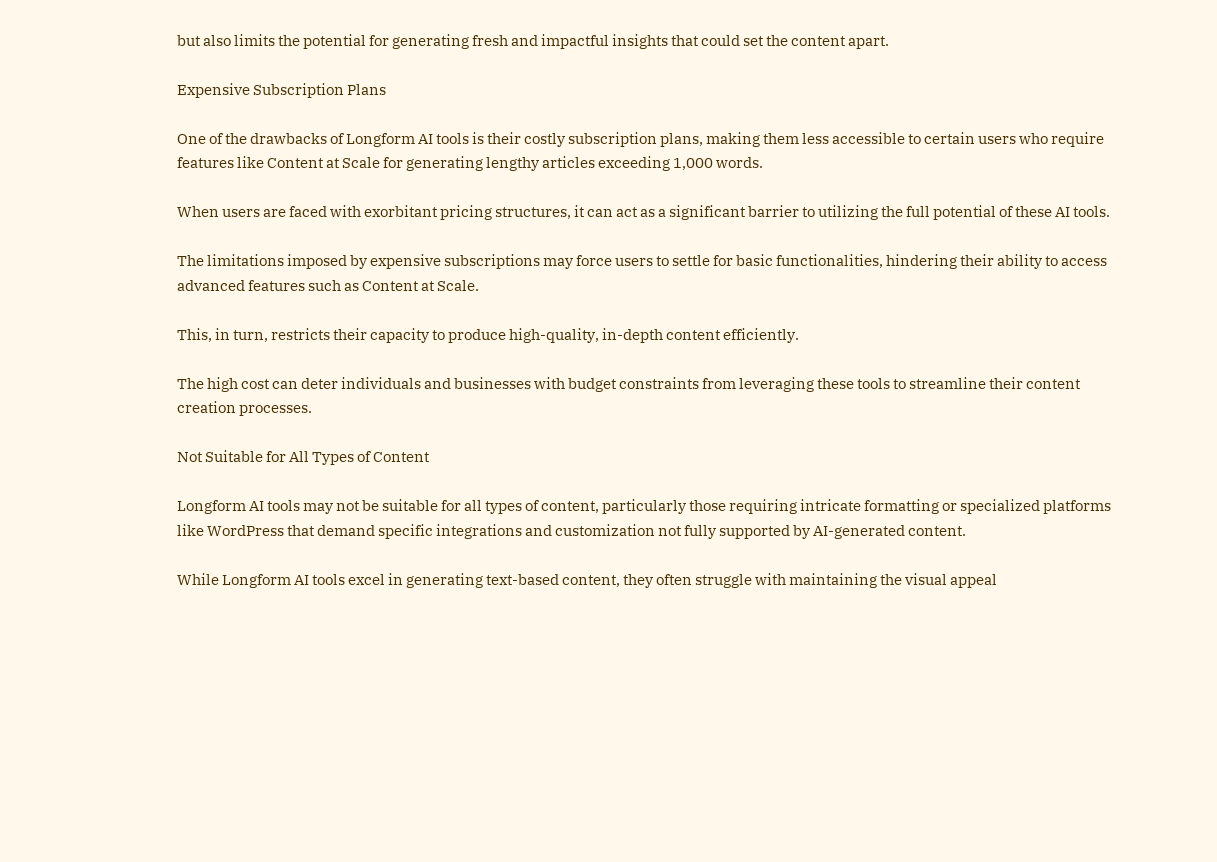but also limits the potential for generating fresh and impactful insights that could set the content apart.

Expensive Subscription Plans

One of the drawbacks of Longform AI tools is their costly subscription plans, making them less accessible to certain users who require features like Content at Scale for generating lengthy articles exceeding 1,000 words.

When users are faced with exorbitant pricing structures, it can act as a significant barrier to utilizing the full potential of these AI tools.

The limitations imposed by expensive subscriptions may force users to settle for basic functionalities, hindering their ability to access advanced features such as Content at Scale.

This, in turn, restricts their capacity to produce high-quality, in-depth content efficiently.

The high cost can deter individuals and businesses with budget constraints from leveraging these tools to streamline their content creation processes.

Not Suitable for All Types of Content

Longform AI tools may not be suitable for all types of content, particularly those requiring intricate formatting or specialized platforms like WordPress that demand specific integrations and customization not fully supported by AI-generated content.

While Longform AI tools excel in generating text-based content, they often struggle with maintaining the visual appeal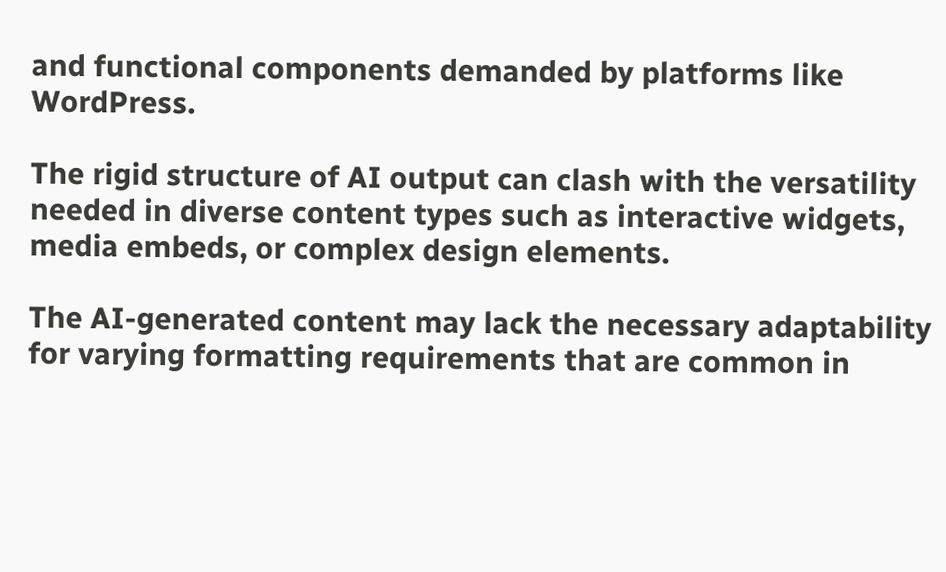and functional components demanded by platforms like WordPress.

The rigid structure of AI output can clash with the versatility needed in diverse content types such as interactive widgets, media embeds, or complex design elements.

The AI-generated content may lack the necessary adaptability for varying formatting requirements that are common in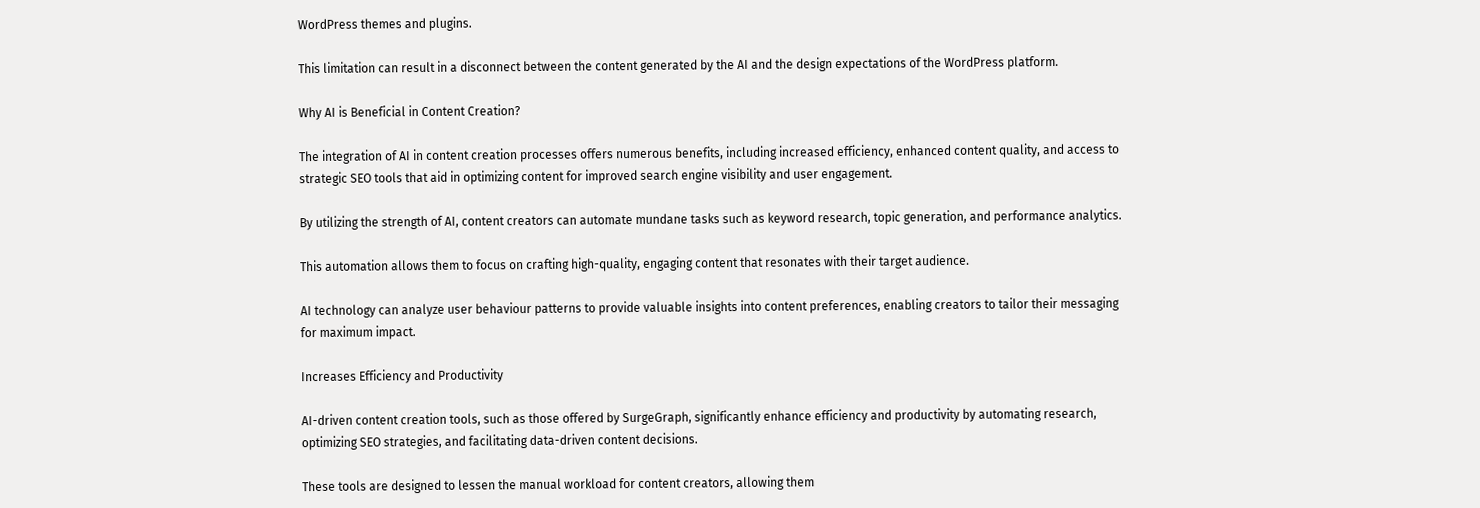WordPress themes and plugins.

This limitation can result in a disconnect between the content generated by the AI and the design expectations of the WordPress platform.

Why AI is Beneficial in Content Creation?

The integration of AI in content creation processes offers numerous benefits, including increased efficiency, enhanced content quality, and access to strategic SEO tools that aid in optimizing content for improved search engine visibility and user engagement.

By utilizing the strength of AI, content creators can automate mundane tasks such as keyword research, topic generation, and performance analytics.

This automation allows them to focus on crafting high-quality, engaging content that resonates with their target audience.

AI technology can analyze user behaviour patterns to provide valuable insights into content preferences, enabling creators to tailor their messaging for maximum impact.

Increases Efficiency and Productivity

AI-driven content creation tools, such as those offered by SurgeGraph, significantly enhance efficiency and productivity by automating research, optimizing SEO strategies, and facilitating data-driven content decisions.

These tools are designed to lessen the manual workload for content creators, allowing them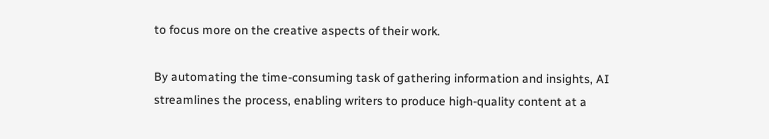to focus more on the creative aspects of their work.

By automating the time-consuming task of gathering information and insights, AI streamlines the process, enabling writers to produce high-quality content at a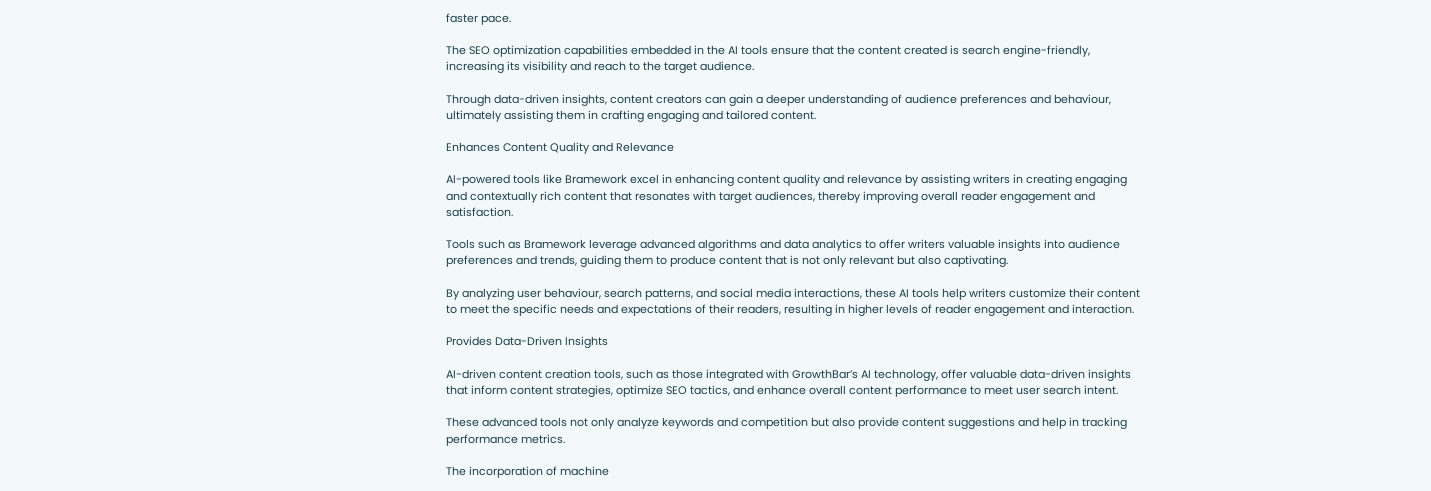faster pace.

The SEO optimization capabilities embedded in the AI tools ensure that the content created is search engine-friendly, increasing its visibility and reach to the target audience.

Through data-driven insights, content creators can gain a deeper understanding of audience preferences and behaviour, ultimately assisting them in crafting engaging and tailored content.

Enhances Content Quality and Relevance

AI-powered tools like Bramework excel in enhancing content quality and relevance by assisting writers in creating engaging and contextually rich content that resonates with target audiences, thereby improving overall reader engagement and satisfaction.

Tools such as Bramework leverage advanced algorithms and data analytics to offer writers valuable insights into audience preferences and trends, guiding them to produce content that is not only relevant but also captivating.

By analyzing user behaviour, search patterns, and social media interactions, these AI tools help writers customize their content to meet the specific needs and expectations of their readers, resulting in higher levels of reader engagement and interaction.

Provides Data-Driven Insights

AI-driven content creation tools, such as those integrated with GrowthBar’s AI technology, offer valuable data-driven insights that inform content strategies, optimize SEO tactics, and enhance overall content performance to meet user search intent.

These advanced tools not only analyze keywords and competition but also provide content suggestions and help in tracking performance metrics.

The incorporation of machine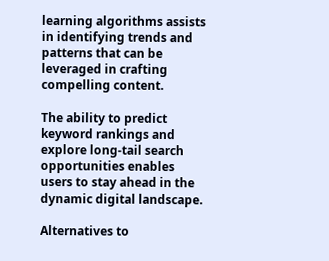learning algorithms assists in identifying trends and patterns that can be leveraged in crafting compelling content.

The ability to predict keyword rankings and explore long-tail search opportunities enables users to stay ahead in the dynamic digital landscape.

Alternatives to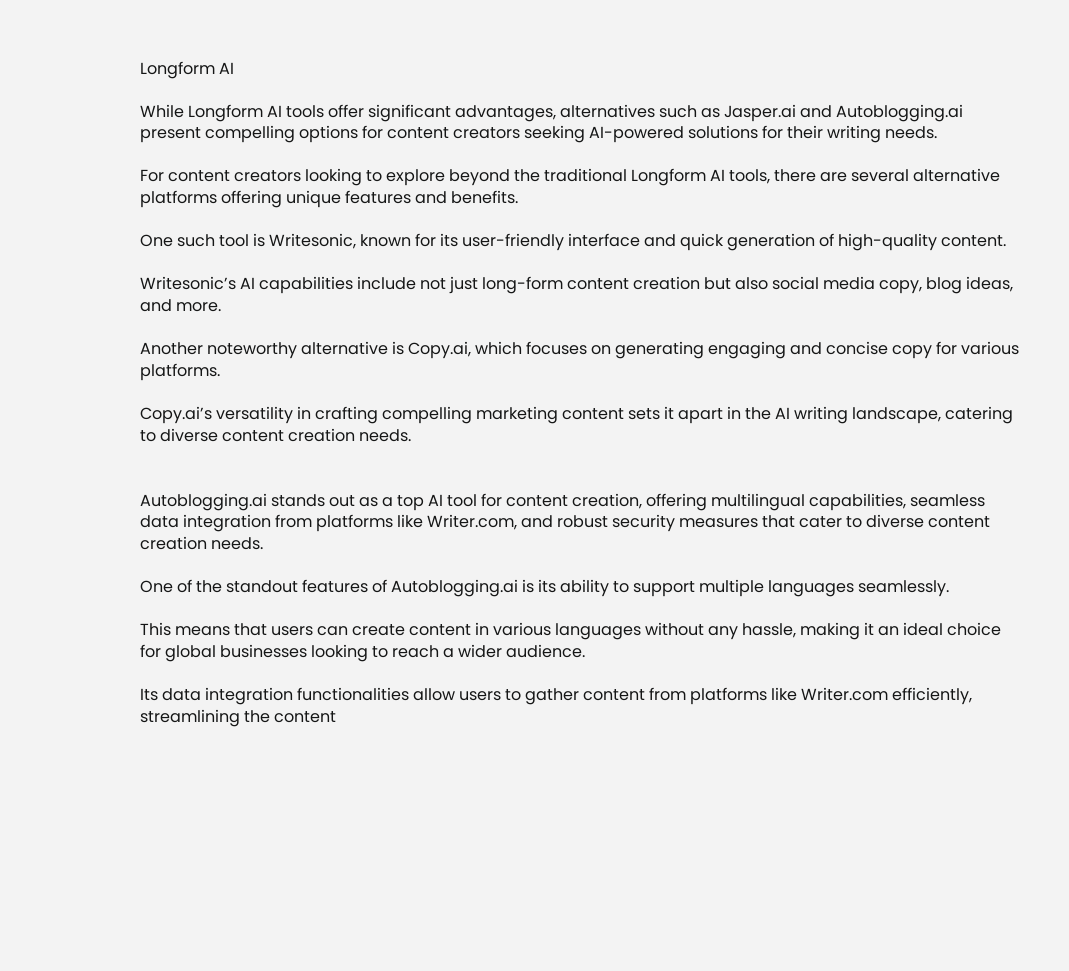Longform AI

While Longform AI tools offer significant advantages, alternatives such as Jasper.ai and Autoblogging.ai present compelling options for content creators seeking AI-powered solutions for their writing needs.

For content creators looking to explore beyond the traditional Longform AI tools, there are several alternative platforms offering unique features and benefits.

One such tool is Writesonic, known for its user-friendly interface and quick generation of high-quality content.

Writesonic’s AI capabilities include not just long-form content creation but also social media copy, blog ideas, and more.

Another noteworthy alternative is Copy.ai, which focuses on generating engaging and concise copy for various platforms.

Copy.ai’s versatility in crafting compelling marketing content sets it apart in the AI writing landscape, catering to diverse content creation needs.


Autoblogging.ai stands out as a top AI tool for content creation, offering multilingual capabilities, seamless data integration from platforms like Writer.com, and robust security measures that cater to diverse content creation needs.

One of the standout features of Autoblogging.ai is its ability to support multiple languages seamlessly.

This means that users can create content in various languages without any hassle, making it an ideal choice for global businesses looking to reach a wider audience.

Its data integration functionalities allow users to gather content from platforms like Writer.com efficiently, streamlining the content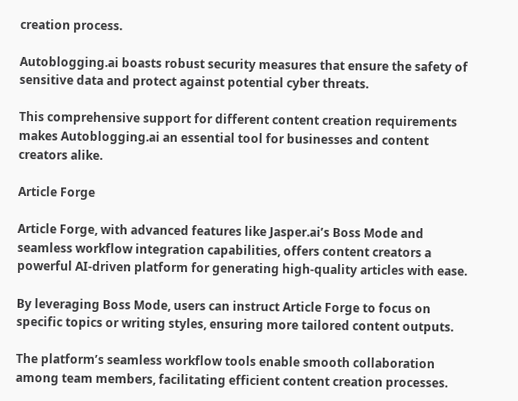creation process.

Autoblogging.ai boasts robust security measures that ensure the safety of sensitive data and protect against potential cyber threats.

This comprehensive support for different content creation requirements makes Autoblogging.ai an essential tool for businesses and content creators alike.

Article Forge

Article Forge, with advanced features like Jasper.ai’s Boss Mode and seamless workflow integration capabilities, offers content creators a powerful AI-driven platform for generating high-quality articles with ease.

By leveraging Boss Mode, users can instruct Article Forge to focus on specific topics or writing styles, ensuring more tailored content outputs.

The platform’s seamless workflow tools enable smooth collaboration among team members, facilitating efficient content creation processes.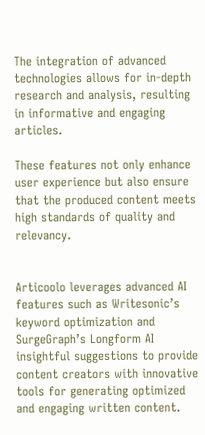The integration of advanced technologies allows for in-depth research and analysis, resulting in informative and engaging articles.

These features not only enhance user experience but also ensure that the produced content meets high standards of quality and relevancy.


Articoolo leverages advanced AI features such as Writesonic’s keyword optimization and SurgeGraph’s Longform AI insightful suggestions to provide content creators with innovative tools for generating optimized and engaging written content.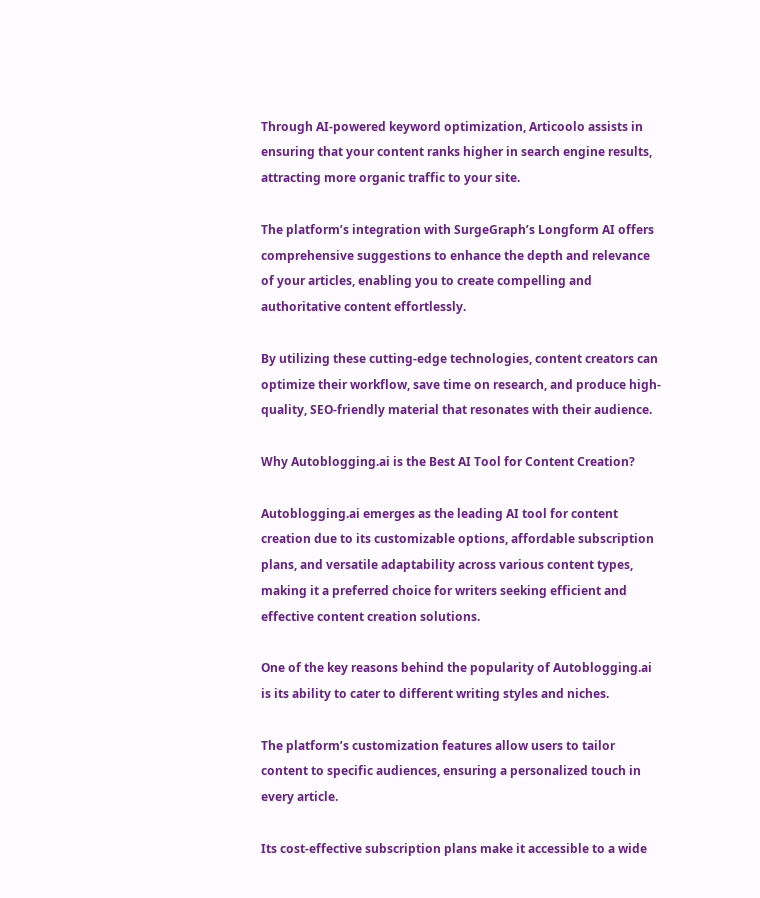Through AI-powered keyword optimization, Articoolo assists in ensuring that your content ranks higher in search engine results, attracting more organic traffic to your site.

The platform’s integration with SurgeGraph’s Longform AI offers comprehensive suggestions to enhance the depth and relevance of your articles, enabling you to create compelling and authoritative content effortlessly.

By utilizing these cutting-edge technologies, content creators can optimize their workflow, save time on research, and produce high-quality, SEO-friendly material that resonates with their audience.

Why Autoblogging.ai is the Best AI Tool for Content Creation?

Autoblogging.ai emerges as the leading AI tool for content creation due to its customizable options, affordable subscription plans, and versatile adaptability across various content types, making it a preferred choice for writers seeking efficient and effective content creation solutions.

One of the key reasons behind the popularity of Autoblogging.ai is its ability to cater to different writing styles and niches.

The platform’s customization features allow users to tailor content to specific audiences, ensuring a personalized touch in every article.

Its cost-effective subscription plans make it accessible to a wide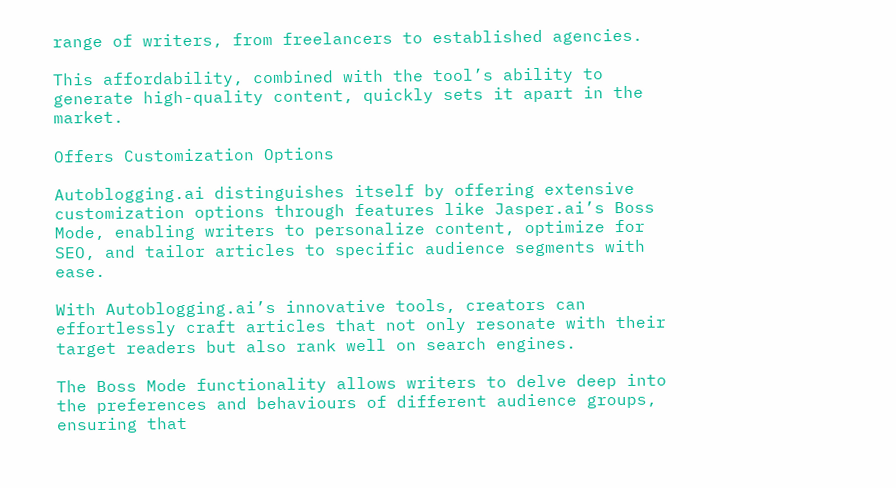range of writers, from freelancers to established agencies.

This affordability, combined with the tool’s ability to generate high-quality content, quickly sets it apart in the market.

Offers Customization Options

Autoblogging.ai distinguishes itself by offering extensive customization options through features like Jasper.ai’s Boss Mode, enabling writers to personalize content, optimize for SEO, and tailor articles to specific audience segments with ease.

With Autoblogging.ai’s innovative tools, creators can effortlessly craft articles that not only resonate with their target readers but also rank well on search engines.

The Boss Mode functionality allows writers to delve deep into the preferences and behaviours of different audience groups, ensuring that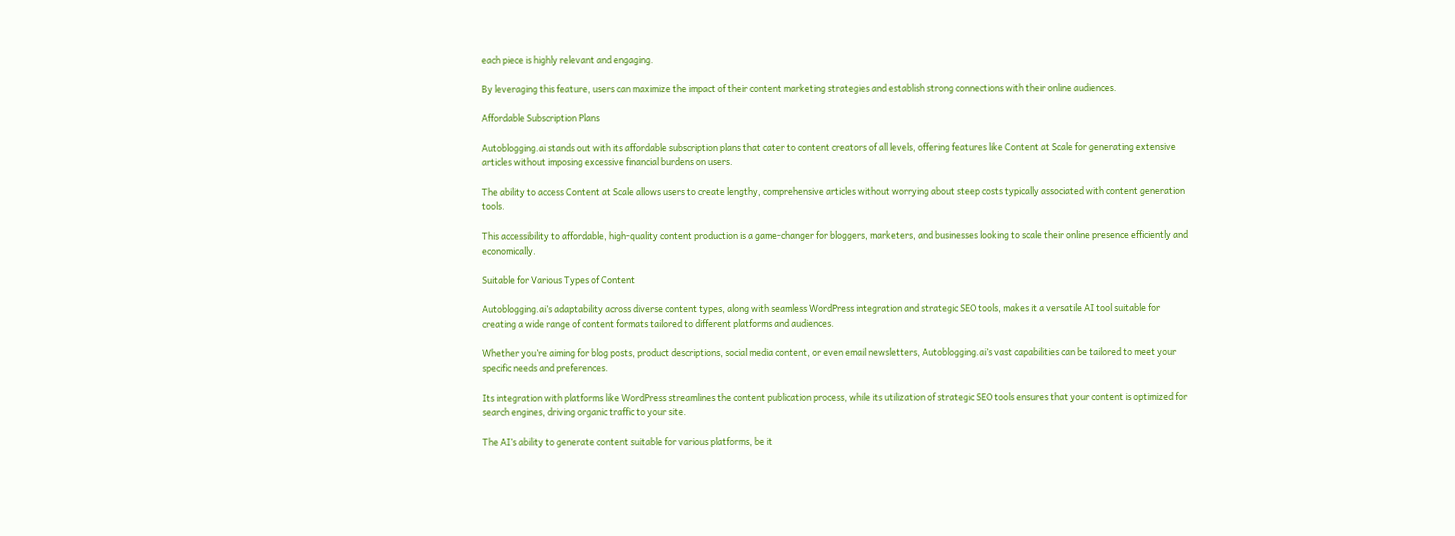each piece is highly relevant and engaging.

By leveraging this feature, users can maximize the impact of their content marketing strategies and establish strong connections with their online audiences.

Affordable Subscription Plans

Autoblogging.ai stands out with its affordable subscription plans that cater to content creators of all levels, offering features like Content at Scale for generating extensive articles without imposing excessive financial burdens on users.

The ability to access Content at Scale allows users to create lengthy, comprehensive articles without worrying about steep costs typically associated with content generation tools.

This accessibility to affordable, high-quality content production is a game-changer for bloggers, marketers, and businesses looking to scale their online presence efficiently and economically.

Suitable for Various Types of Content

Autoblogging.ai’s adaptability across diverse content types, along with seamless WordPress integration and strategic SEO tools, makes it a versatile AI tool suitable for creating a wide range of content formats tailored to different platforms and audiences.

Whether you’re aiming for blog posts, product descriptions, social media content, or even email newsletters, Autoblogging.ai’s vast capabilities can be tailored to meet your specific needs and preferences.

Its integration with platforms like WordPress streamlines the content publication process, while its utilization of strategic SEO tools ensures that your content is optimized for search engines, driving organic traffic to your site.

The AI’s ability to generate content suitable for various platforms, be it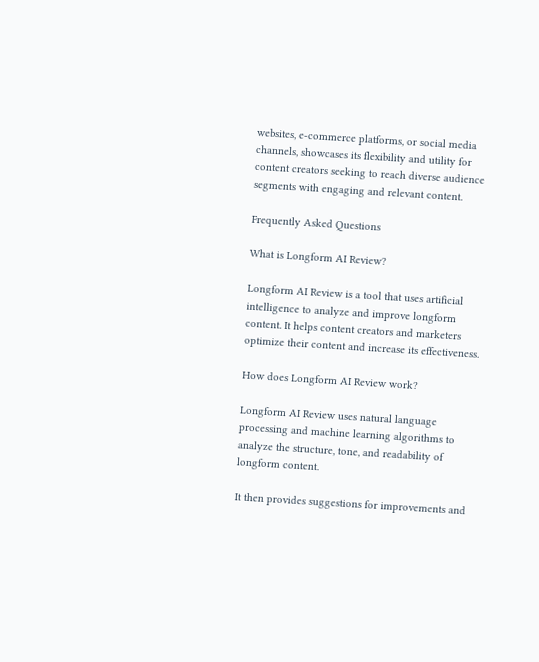websites, e-commerce platforms, or social media channels, showcases its flexibility and utility for content creators seeking to reach diverse audience segments with engaging and relevant content.

Frequently Asked Questions

What is Longform AI Review?

Longform AI Review is a tool that uses artificial intelligence to analyze and improve longform content. It helps content creators and marketers optimize their content and increase its effectiveness.

How does Longform AI Review work?

Longform AI Review uses natural language processing and machine learning algorithms to analyze the structure, tone, and readability of longform content.

It then provides suggestions for improvements and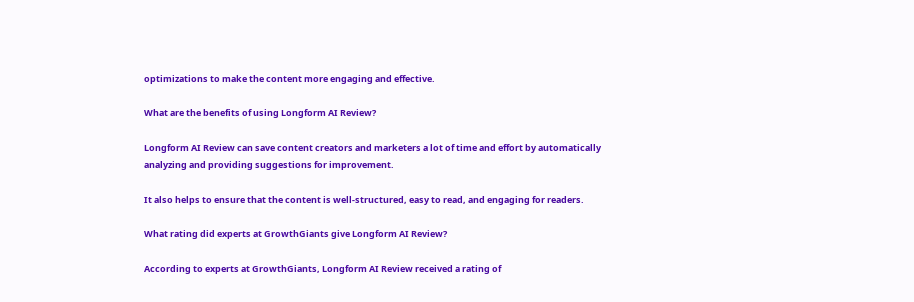optimizations to make the content more engaging and effective.

What are the benefits of using Longform AI Review?

Longform AI Review can save content creators and marketers a lot of time and effort by automatically analyzing and providing suggestions for improvement.

It also helps to ensure that the content is well-structured, easy to read, and engaging for readers.

What rating did experts at GrowthGiants give Longform AI Review?

According to experts at GrowthGiants, Longform AI Review received a rating of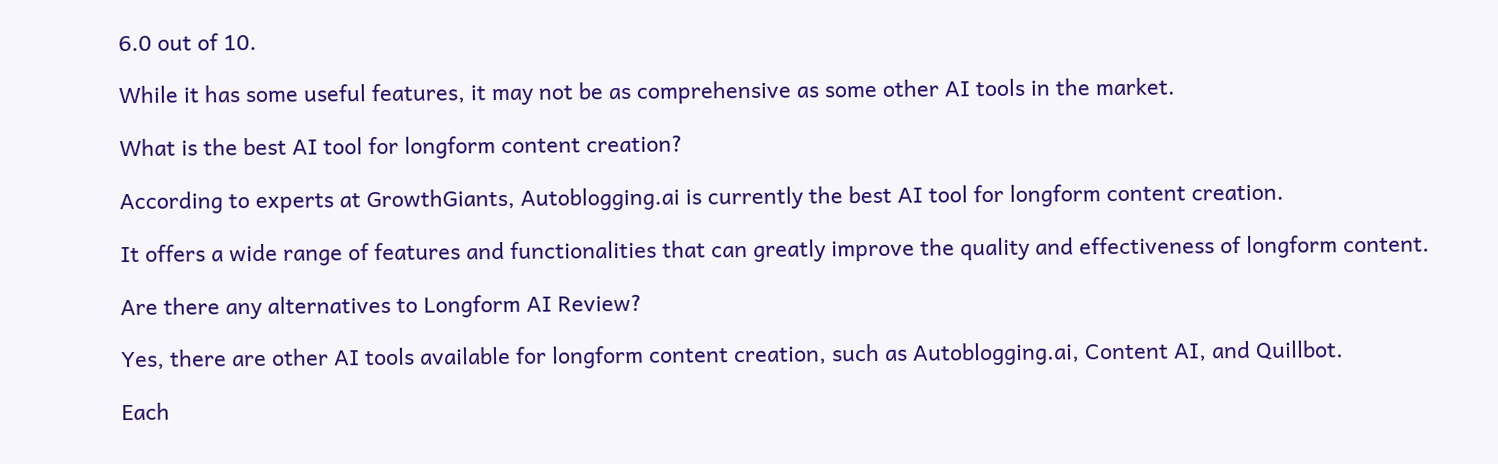6.0 out of 10.

While it has some useful features, it may not be as comprehensive as some other AI tools in the market.

What is the best AI tool for longform content creation?

According to experts at GrowthGiants, Autoblogging.ai is currently the best AI tool for longform content creation.

It offers a wide range of features and functionalities that can greatly improve the quality and effectiveness of longform content.

Are there any alternatives to Longform AI Review?

Yes, there are other AI tools available for longform content creation, such as Autoblogging.ai, Content AI, and Quillbot.

Each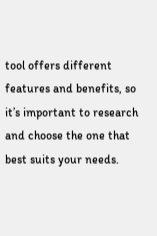tool offers different features and benefits, so it’s important to research and choose the one that best suits your needs.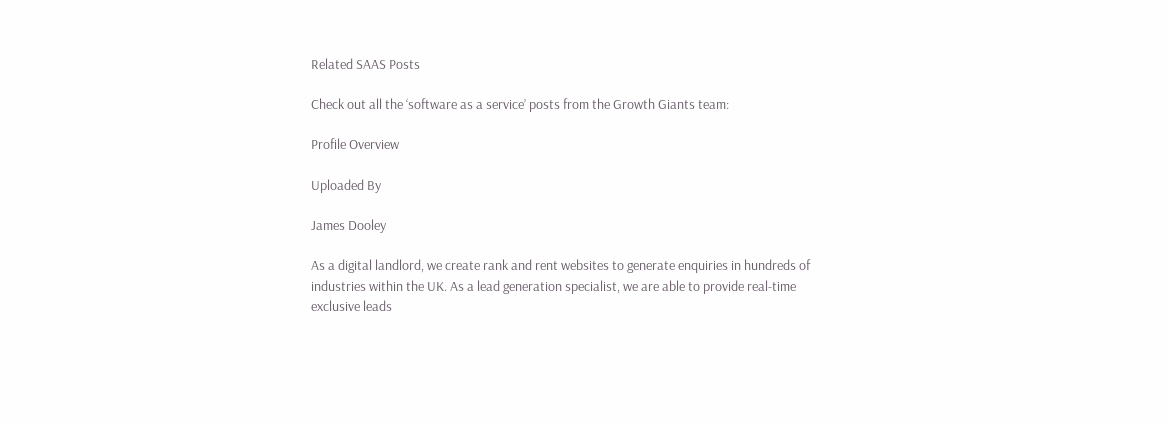Related SAAS Posts

Check out all the ‘software as a service’ posts from the Growth Giants team:

Profile Overview

Uploaded By

James Dooley

As a digital landlord, we create rank and rent websites to generate enquiries in hundreds of industries within the UK. As a lead generation specialist, we are able to provide real-time exclusive leads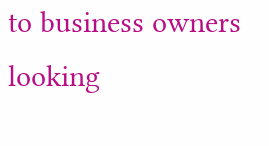to business owners looking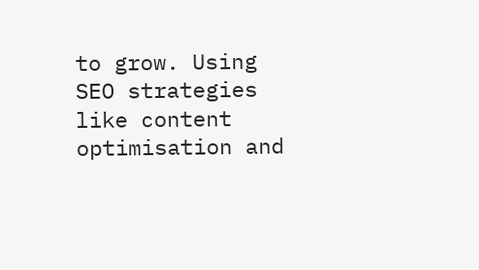to grow. Using SEO strategies like content optimisation and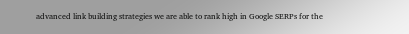advanced link building strategies we are able to rank high in Google SERPs for the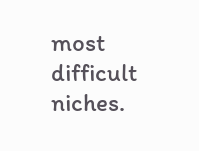most difficult niches.